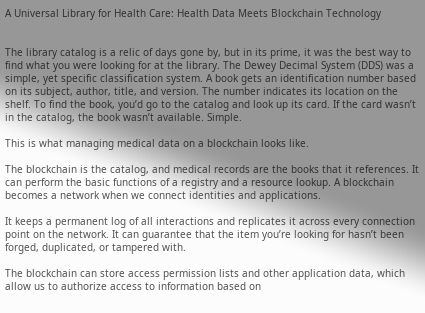A Universal Library for Health Care: Health Data Meets Blockchain Technology


The library catalog is a relic of days gone by, but in its prime, it was the best way to find what you were looking for at the library. The Dewey Decimal System (DDS) was a simple, yet specific classification system. A book gets an identification number based on its subject, author, title, and version. The number indicates its location on the shelf. To find the book, you’d go to the catalog and look up its card. If the card wasn’t in the catalog, the book wasn’t available. Simple.

This is what managing medical data on a blockchain looks like.

The blockchain is the catalog, and medical records are the books that it references. It can perform the basic functions of a registry and a resource lookup. A blockchain becomes a network when we connect identities and applications.

It keeps a permanent log of all interactions and replicates it across every connection point on the network. It can guarantee that the item you’re looking for hasn’t been forged, duplicated, or tampered with.

The blockchain can store access permission lists and other application data, which allow us to authorize access to information based on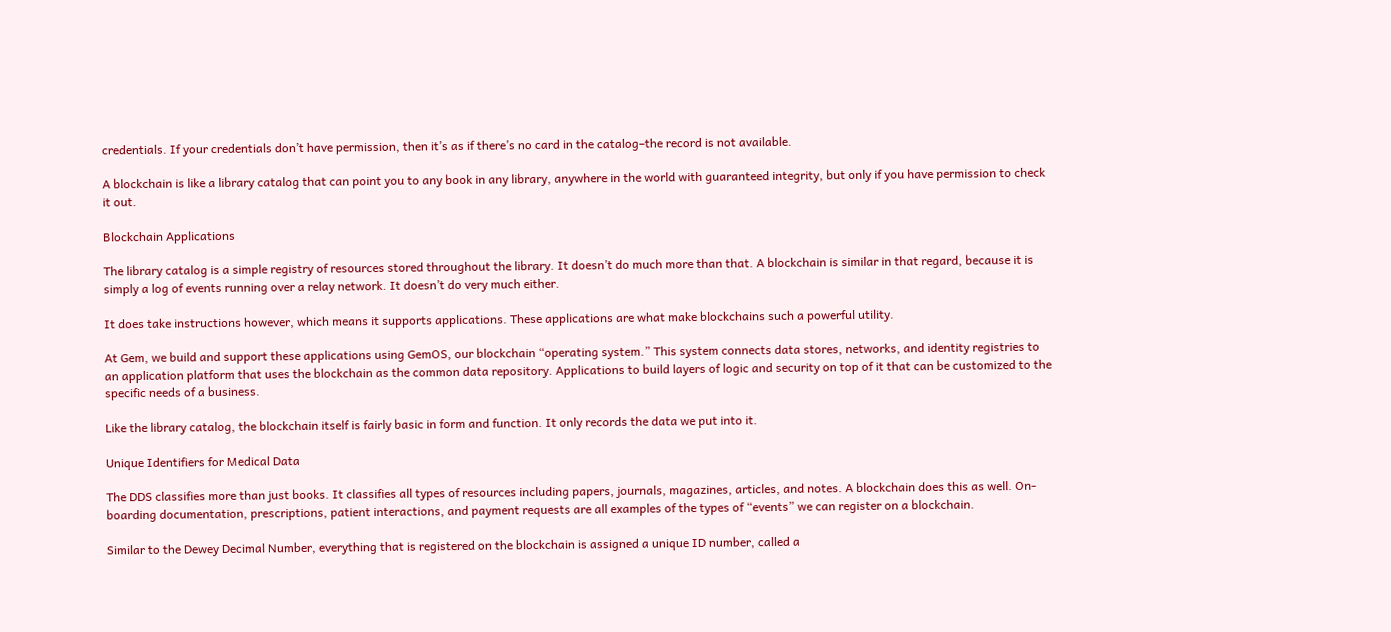credentials. If your credentials don’t have permission, then it’s as if there’s no card in the catalog–the record is not available.

A blockchain is like a library catalog that can point you to any book in any library, anywhere in the world with guaranteed integrity, but only if you have permission to check it out.

Blockchain Applications

The library catalog is a simple registry of resources stored throughout the library. It doesn’t do much more than that. A blockchain is similar in that regard, because it is simply a log of events running over a relay network. It doesn’t do very much either.

It does take instructions however, which means it supports applications. These applications are what make blockchains such a powerful utility.

At Gem, we build and support these applications using GemOS, our blockchain “operating system.” This system connects data stores, networks, and identity registries to an application platform that uses the blockchain as the common data repository. Applications to build layers of logic and security on top of it that can be customized to the specific needs of a business.

Like the library catalog, the blockchain itself is fairly basic in form and function. It only records the data we put into it.

Unique Identifiers for Medical Data

The DDS classifies more than just books. It classifies all types of resources including papers, journals, magazines, articles, and notes. A blockchain does this as well. On-boarding documentation, prescriptions, patient interactions, and payment requests are all examples of the types of “events” we can register on a blockchain.

Similar to the Dewey Decimal Number, everything that is registered on the blockchain is assigned a unique ID number, called a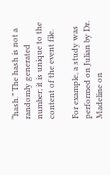“hash.” The hash is not a randomly generated number; it is unique to the content of the event file.

For example, a study was performed on Julian by Dr. Madeline on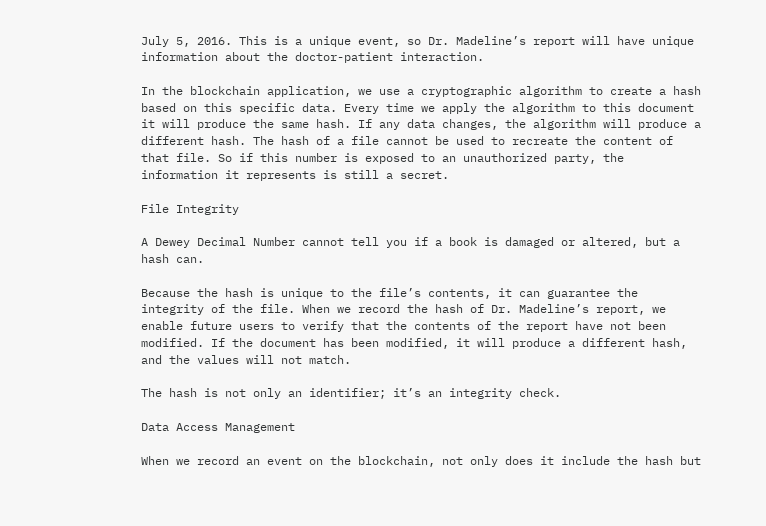July 5, 2016. This is a unique event, so Dr. Madeline’s report will have unique information about the doctor-patient interaction.

In the blockchain application, we use a cryptographic algorithm to create a hash based on this specific data. Every time we apply the algorithm to this document it will produce the same hash. If any data changes, the algorithm will produce a different hash. The hash of a file cannot be used to recreate the content of that file. So if this number is exposed to an unauthorized party, the information it represents is still a secret.

File Integrity

A Dewey Decimal Number cannot tell you if a book is damaged or altered, but a hash can.

Because the hash is unique to the file’s contents, it can guarantee the integrity of the file. When we record the hash of Dr. Madeline’s report, we enable future users to verify that the contents of the report have not been modified. If the document has been modified, it will produce a different hash, and the values will not match.

The hash is not only an identifier; it’s an integrity check.

Data Access Management

When we record an event on the blockchain, not only does it include the hash but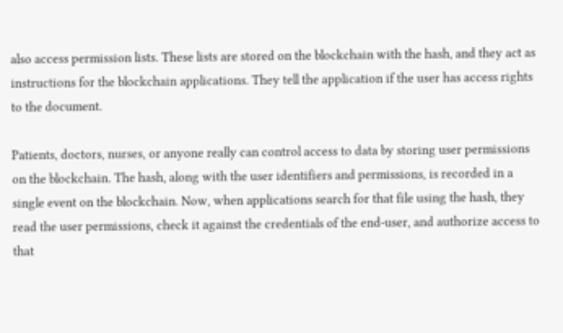also access permission lists. These lists are stored on the blockchain with the hash, and they act as instructions for the blockchain applications. They tell the application if the user has access rights to the document.

Patients, doctors, nurses, or anyone really can control access to data by storing user permissions on the blockchain. The hash, along with the user identifiers and permissions, is recorded in a single event on the blockchain. Now, when applications search for that file using the hash, they read the user permissions, check it against the credentials of the end-user, and authorize access to that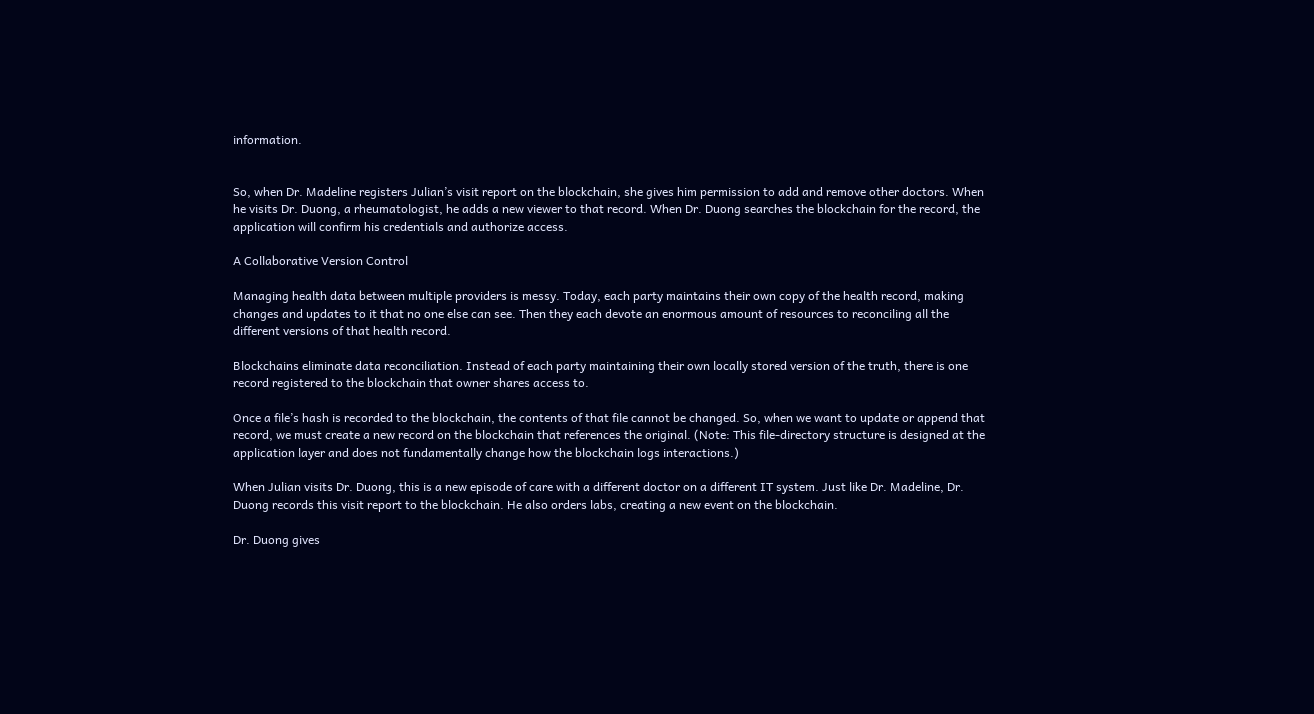information.


So, when Dr. Madeline registers Julian’s visit report on the blockchain, she gives him permission to add and remove other doctors. When he visits Dr. Duong, a rheumatologist, he adds a new viewer to that record. When Dr. Duong searches the blockchain for the record, the application will confirm his credentials and authorize access.

A Collaborative Version Control

Managing health data between multiple providers is messy. Today, each party maintains their own copy of the health record, making changes and updates to it that no one else can see. Then they each devote an enormous amount of resources to reconciling all the different versions of that health record.

Blockchains eliminate data reconciliation. Instead of each party maintaining their own locally stored version of the truth, there is one record registered to the blockchain that owner shares access to.

Once a file’s hash is recorded to the blockchain, the contents of that file cannot be changed. So, when we want to update or append that record, we must create a new record on the blockchain that references the original. (Note: This file-directory structure is designed at the application layer and does not fundamentally change how the blockchain logs interactions.)

When Julian visits Dr. Duong, this is a new episode of care with a different doctor on a different IT system. Just like Dr. Madeline, Dr. Duong records this visit report to the blockchain. He also orders labs, creating a new event on the blockchain.

Dr. Duong gives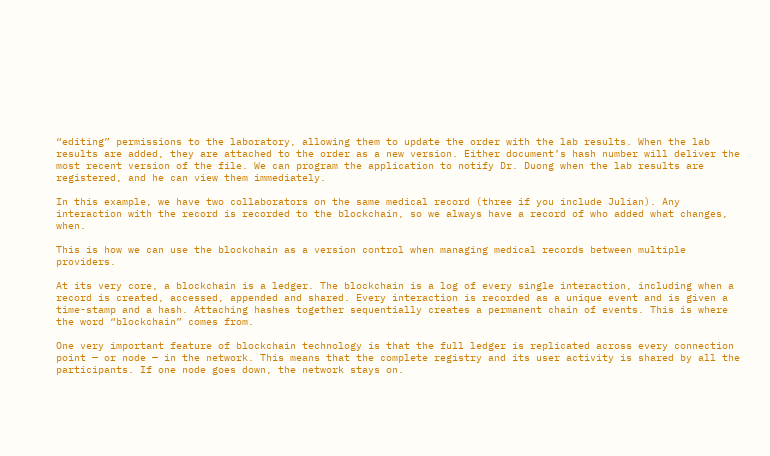“editing” permissions to the laboratory, allowing them to update the order with the lab results. When the lab results are added, they are attached to the order as a new version. Either document’s hash number will deliver the most recent version of the file. We can program the application to notify Dr. Duong when the lab results are registered, and he can view them immediately.

In this example, we have two collaborators on the same medical record (three if you include Julian). Any interaction with the record is recorded to the blockchain, so we always have a record of who added what changes, when.

This is how we can use the blockchain as a version control when managing medical records between multiple providers.

At its very core, a blockchain is a ledger. The blockchain is a log of every single interaction, including when a record is created, accessed, appended and shared. Every interaction is recorded as a unique event and is given a time-stamp and a hash. Attaching hashes together sequentially creates a permanent chain of events. This is where the word “blockchain” comes from.

One very important feature of blockchain technology is that the full ledger is replicated across every connection point — or node — in the network. This means that the complete registry and its user activity is shared by all the participants. If one node goes down, the network stays on.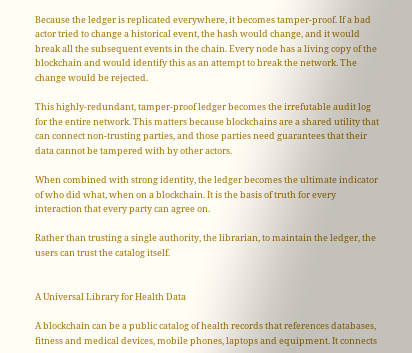Because the ledger is replicated everywhere, it becomes tamper-proof. If a bad actor tried to change a historical event, the hash would change, and it would break all the subsequent events in the chain. Every node has a living copy of the blockchain and would identify this as an attempt to break the network. The change would be rejected.

This highly-redundant, tamper-proof ledger becomes the irrefutable audit log for the entire network. This matters because blockchains are a shared utility that can connect non-trusting parties, and those parties need guarantees that their data cannot be tampered with by other actors.

When combined with strong identity, the ledger becomes the ultimate indicator of who did what, when on a blockchain. It is the basis of truth for every interaction that every party can agree on.

Rather than trusting a single authority, the librarian, to maintain the ledger, the users can trust the catalog itself.


A Universal Library for Health Data

A blockchain can be a public catalog of health records that references databases, fitness and medical devices, mobile phones, laptops and equipment. It connects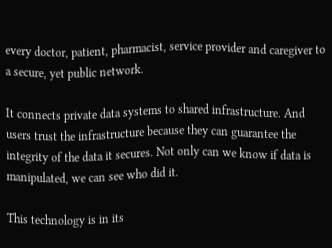every doctor, patient, pharmacist, service provider and caregiver to a secure, yet public network.

It connects private data systems to shared infrastructure. And users trust the infrastructure because they can guarantee the integrity of the data it secures. Not only can we know if data is manipulated, we can see who did it.

This technology is in its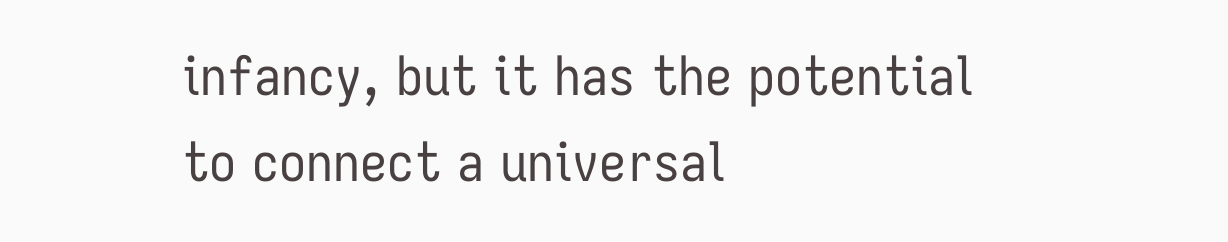infancy, but it has the potential to connect a universal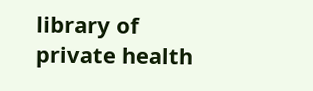library of private health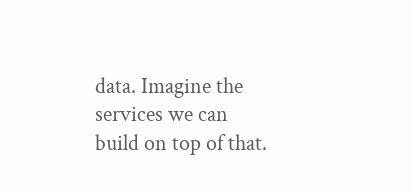data. Imagine the services we can build on top of that.